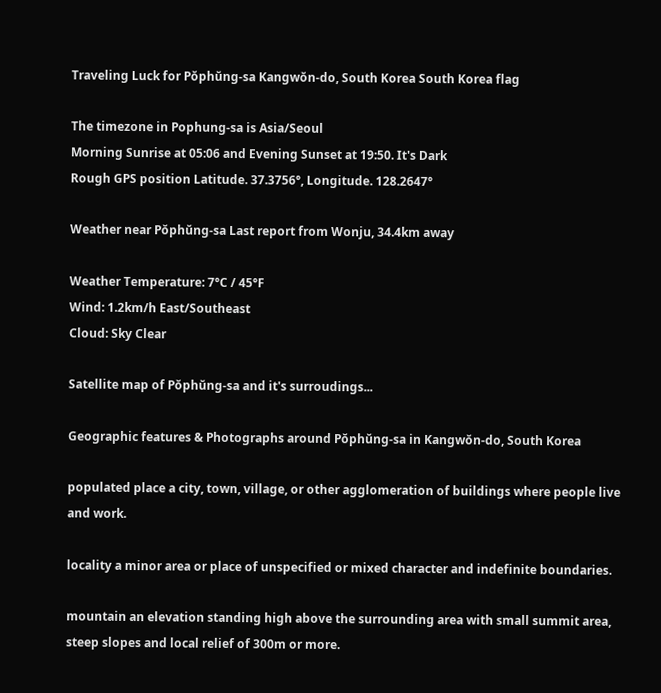Traveling Luck for Pŏphŭng-sa Kangwŏn-do, South Korea South Korea flag

The timezone in Pophung-sa is Asia/Seoul
Morning Sunrise at 05:06 and Evening Sunset at 19:50. It's Dark
Rough GPS position Latitude. 37.3756°, Longitude. 128.2647°

Weather near Pŏphŭng-sa Last report from Wonju, 34.4km away

Weather Temperature: 7°C / 45°F
Wind: 1.2km/h East/Southeast
Cloud: Sky Clear

Satellite map of Pŏphŭng-sa and it's surroudings...

Geographic features & Photographs around Pŏphŭng-sa in Kangwŏn-do, South Korea

populated place a city, town, village, or other agglomeration of buildings where people live and work.

locality a minor area or place of unspecified or mixed character and indefinite boundaries.

mountain an elevation standing high above the surrounding area with small summit area, steep slopes and local relief of 300m or more.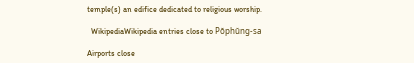temple(s) an edifice dedicated to religious worship.

  WikipediaWikipedia entries close to Pŏphŭng-sa

Airports close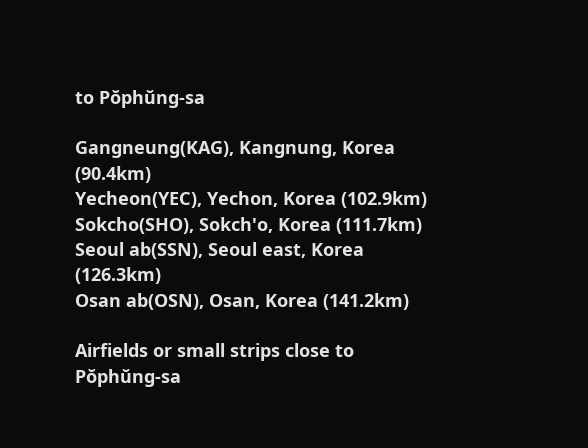to Pŏphŭng-sa

Gangneung(KAG), Kangnung, Korea (90.4km)
Yecheon(YEC), Yechon, Korea (102.9km)
Sokcho(SHO), Sokch'o, Korea (111.7km)
Seoul ab(SSN), Seoul east, Korea (126.3km)
Osan ab(OSN), Osan, Korea (141.2km)

Airfields or small strips close to Pŏphŭng-sa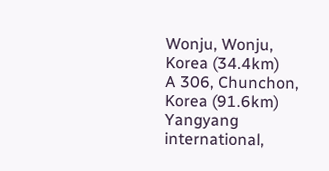Wonju, Wonju, Korea (34.4km)
A 306, Chunchon, Korea (91.6km)
Yangyang international,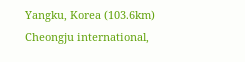Yangku, Korea (103.6km)
Cheongju international,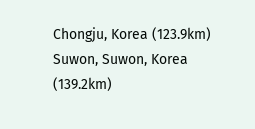Chongju, Korea (123.9km)
Suwon, Suwon, Korea (139.2km)